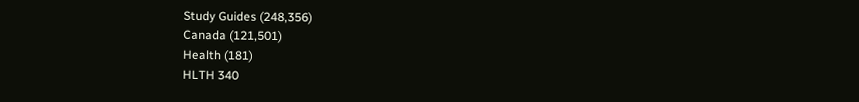Study Guides (248,356)
Canada (121,501)
Health (181)
HLTH 340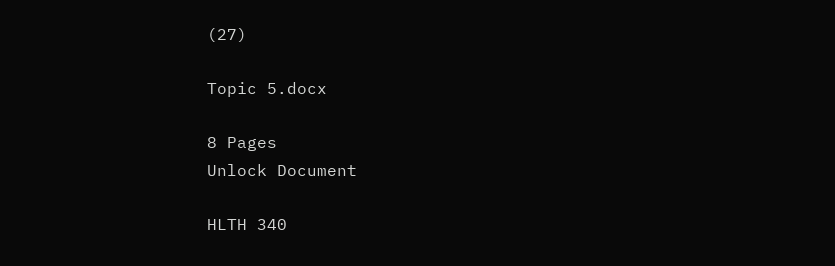(27)

Topic 5.docx

8 Pages
Unlock Document

HLTH 340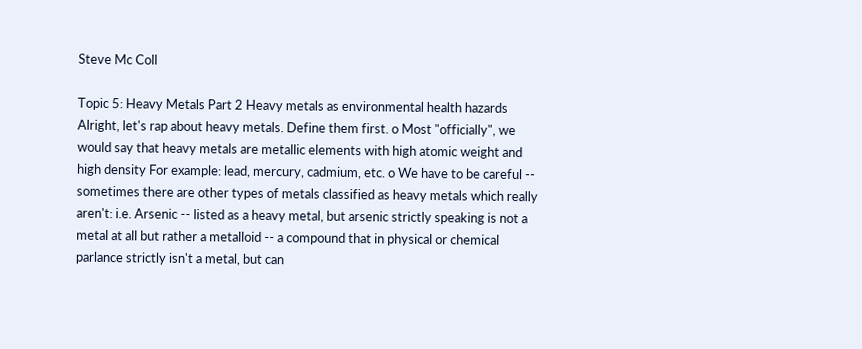Steve Mc Coll

Topic 5: Heavy Metals Part 2 Heavy metals as environmental health hazards Alright, let's rap about heavy metals. Define them first. o Most "officially", we would say that heavy metals are metallic elements with high atomic weight and high density For example: lead, mercury, cadmium, etc. o We have to be careful -- sometimes there are other types of metals classified as heavy metals which really aren't: i.e. Arsenic -- listed as a heavy metal, but arsenic strictly speaking is not a metal at all but rather a metalloid -- a compound that in physical or chemical parlance strictly isn't a metal, but can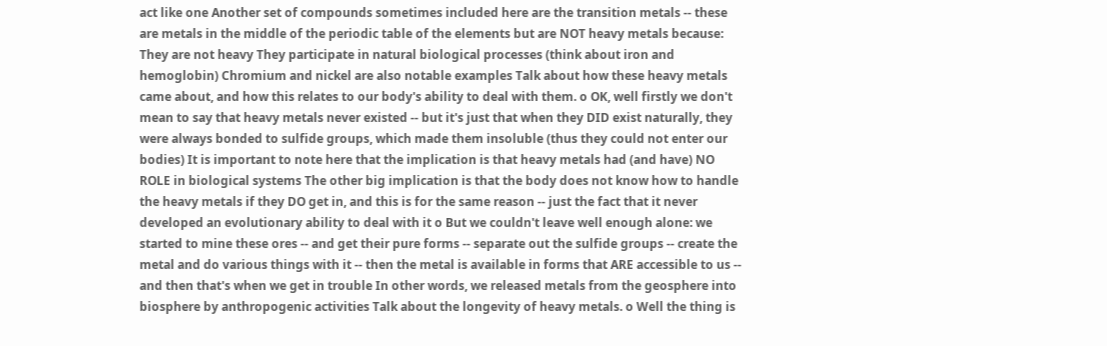act like one Another set of compounds sometimes included here are the transition metals -- these are metals in the middle of the periodic table of the elements but are NOT heavy metals because: They are not heavy They participate in natural biological processes (think about iron and hemoglobin) Chromium and nickel are also notable examples Talk about how these heavy metals came about, and how this relates to our body's ability to deal with them. o OK, well firstly we don't mean to say that heavy metals never existed -- but it's just that when they DID exist naturally, they were always bonded to sulfide groups, which made them insoluble (thus they could not enter our bodies) It is important to note here that the implication is that heavy metals had (and have) NO ROLE in biological systems The other big implication is that the body does not know how to handle the heavy metals if they DO get in, and this is for the same reason -- just the fact that it never developed an evolutionary ability to deal with it o But we couldn't leave well enough alone: we started to mine these ores -- and get their pure forms -- separate out the sulfide groups -- create the metal and do various things with it -- then the metal is available in forms that ARE accessible to us -- and then that's when we get in trouble In other words, we released metals from the geosphere into biosphere by anthropogenic activities Talk about the longevity of heavy metals. o Well the thing is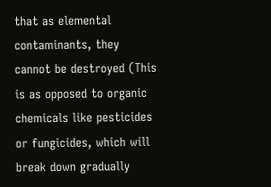that as elemental contaminants, they cannot be destroyed (This is as opposed to organic chemicals like pesticides or fungicides, which will break down gradually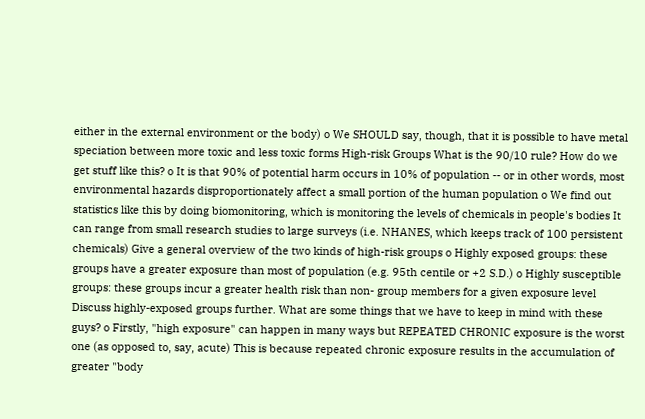either in the external environment or the body) o We SHOULD say, though, that it is possible to have metal speciation between more toxic and less toxic forms High-risk Groups What is the 90/10 rule? How do we get stuff like this? o It is that 90% of potential harm occurs in 10% of population -- or in other words, most environmental hazards disproportionately affect a small portion of the human population o We find out statistics like this by doing biomonitoring, which is monitoring the levels of chemicals in people's bodies It can range from small research studies to large surveys (i.e. NHANES, which keeps track of 100 persistent chemicals) Give a general overview of the two kinds of high-risk groups o Highly exposed groups: these groups have a greater exposure than most of population (e.g. 95th centile or +2 S.D.) o Highly susceptible groups: these groups incur a greater health risk than non- group members for a given exposure level Discuss highly-exposed groups further. What are some things that we have to keep in mind with these guys? o Firstly, "high exposure" can happen in many ways but REPEATED CHRONIC exposure is the worst one (as opposed to, say, acute) This is because repeated chronic exposure results in the accumulation of greater "body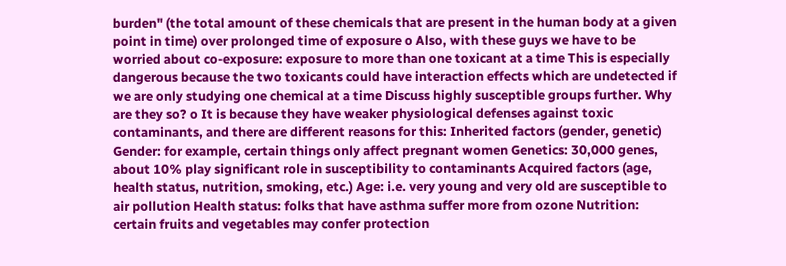burden" (the total amount of these chemicals that are present in the human body at a given point in time) over prolonged time of exposure o Also, with these guys we have to be worried about co-exposure: exposure to more than one toxicant at a time This is especially dangerous because the two toxicants could have interaction effects which are undetected if we are only studying one chemical at a time Discuss highly susceptible groups further. Why are they so? o It is because they have weaker physiological defenses against toxic contaminants, and there are different reasons for this: Inherited factors (gender, genetic) Gender: for example, certain things only affect pregnant women Genetics: 30,000 genes, about 10% play significant role in susceptibility to contaminants Acquired factors (age, health status, nutrition, smoking, etc.) Age: i.e. very young and very old are susceptible to air pollution Health status: folks that have asthma suffer more from ozone Nutrition: certain fruits and vegetables may confer protection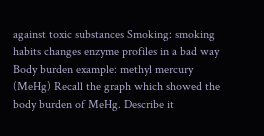against toxic substances Smoking: smoking habits changes enzyme profiles in a bad way Body burden example: methyl mercury (MeHg) Recall the graph which showed the body burden of MeHg. Describe it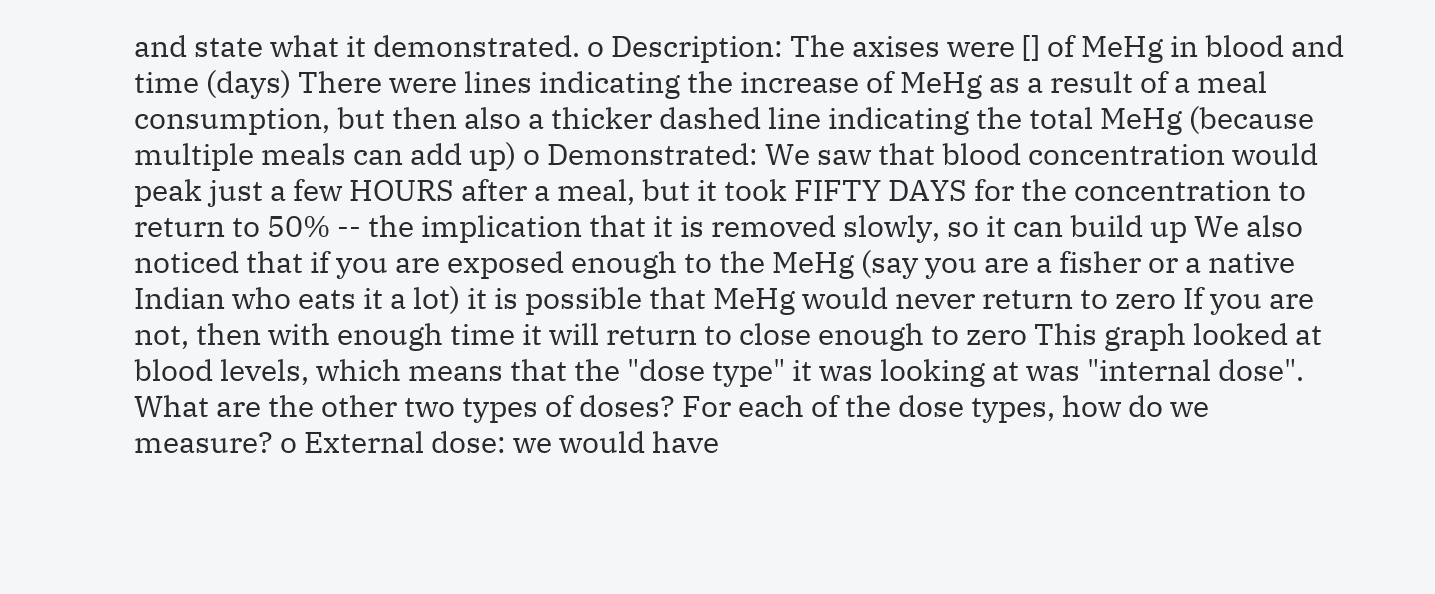and state what it demonstrated. o Description: The axises were [] of MeHg in blood and time (days) There were lines indicating the increase of MeHg as a result of a meal consumption, but then also a thicker dashed line indicating the total MeHg (because multiple meals can add up) o Demonstrated: We saw that blood concentration would peak just a few HOURS after a meal, but it took FIFTY DAYS for the concentration to return to 50% -- the implication that it is removed slowly, so it can build up We also noticed that if you are exposed enough to the MeHg (say you are a fisher or a native Indian who eats it a lot) it is possible that MeHg would never return to zero If you are not, then with enough time it will return to close enough to zero This graph looked at blood levels, which means that the "dose type" it was looking at was "internal dose". What are the other two types of doses? For each of the dose types, how do we measure? o External dose: we would have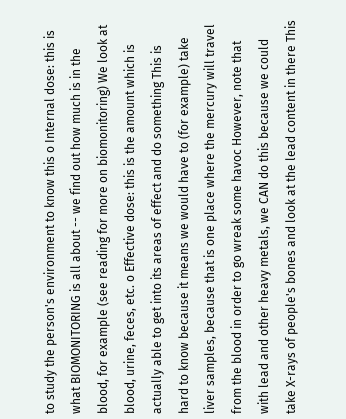to study the person's environment to know this o Internal dose: this is what BIOMONITORING is all about -- we find out how much is in the blood, for example (see reading for more on biomonitoring) We look at blood, urine, feces, etc. o Effective dose: this is the amount which is actually able to get into its areas of effect and do something This is hard to know because it means we would have to (for example) take liver samples, because that is one place where the mercury will travel from the blood in order to go wreak some havoc However, note that with lead and other heavy metals, we CAN do this because we could take X-rays of people's bones and look at the lead content in there This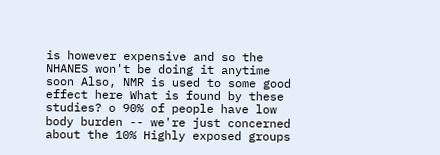is however expensive and so the NHANES won't be doing it anytime soon Also, NMR is used to some good effect here What is found by these studies? o 90% of people have low body burden -- we're just concerned about the 10% Highly exposed groups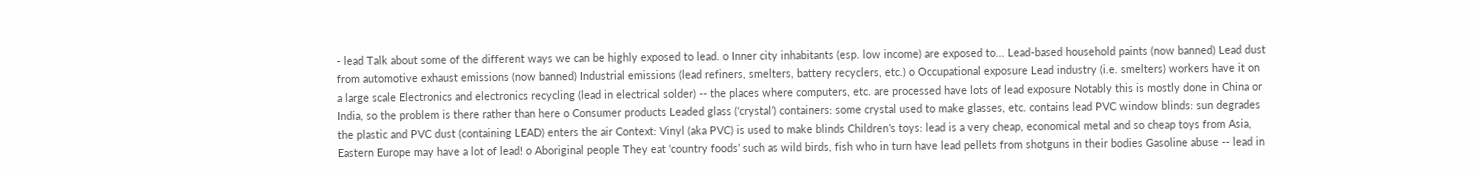- lead Talk about some of the different ways we can be highly exposed to lead. o Inner city inhabitants (esp. low income) are exposed to... Lead-based household paints (now banned) Lead dust from automotive exhaust emissions (now banned) Industrial emissions (lead refiners, smelters, battery recyclers, etc.) o Occupational exposure Lead industry (i.e. smelters) workers have it on a large scale Electronics and electronics recycling (lead in electrical solder) -- the places where computers, etc. are processed have lots of lead exposure Notably this is mostly done in China or India, so the problem is there rather than here o Consumer products Leaded glass (‘crystal’) containers: some crystal used to make glasses, etc. contains lead PVC window blinds: sun degrades the plastic and PVC dust (containing LEAD) enters the air Context: Vinyl (aka PVC) is used to make blinds Children’s toys: lead is a very cheap, economical metal and so cheap toys from Asia, Eastern Europe may have a lot of lead! o Aboriginal people They eat ‘country foods’ such as wild birds, fish who in turn have lead pellets from shotguns in their bodies Gasoline abuse -- lead in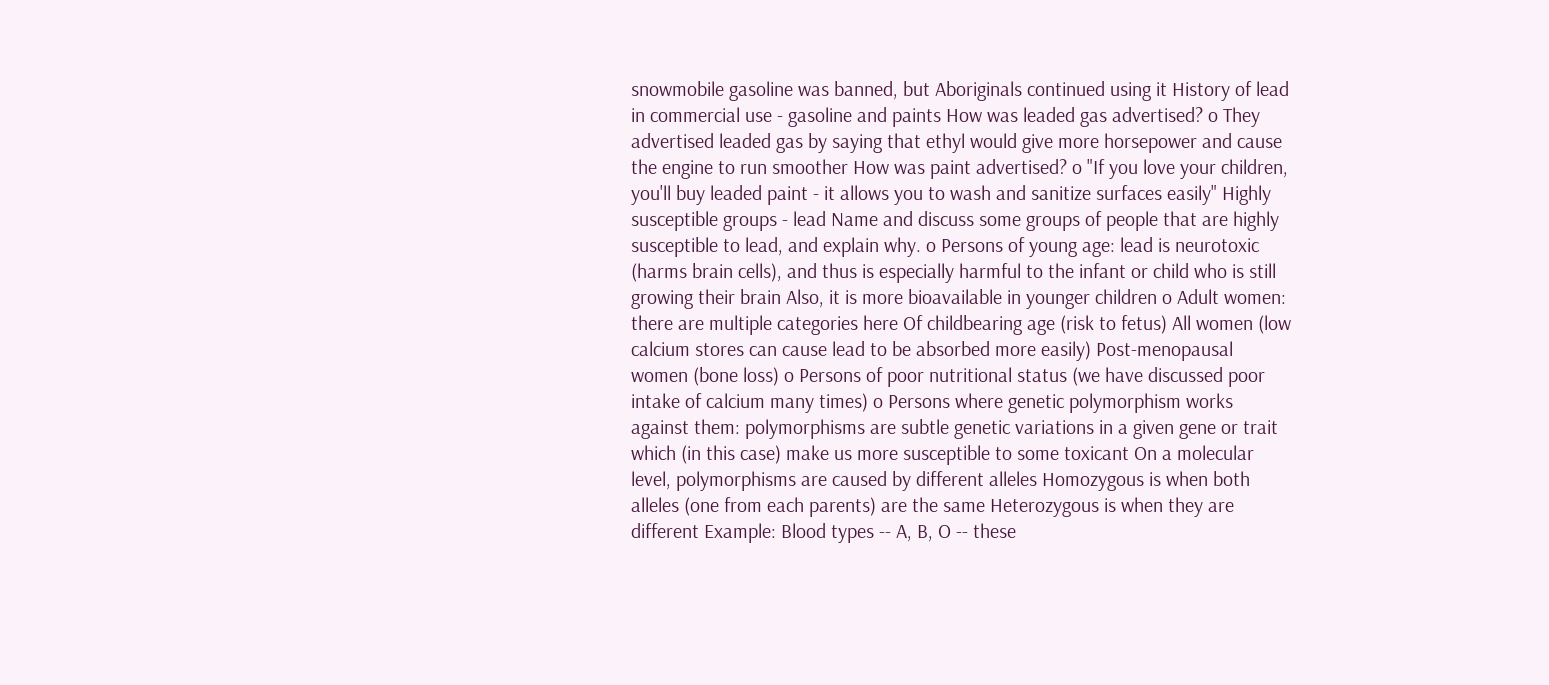snowmobile gasoline was banned, but Aboriginals continued using it History of lead in commercial use - gasoline and paints How was leaded gas advertised? o They advertised leaded gas by saying that ethyl would give more horsepower and cause the engine to run smoother How was paint advertised? o "If you love your children, you'll buy leaded paint - it allows you to wash and sanitize surfaces easily" Highly susceptible groups - lead Name and discuss some groups of people that are highly susceptible to lead, and explain why. o Persons of young age: lead is neurotoxic (harms brain cells), and thus is especially harmful to the infant or child who is still growing their brain Also, it is more bioavailable in younger children o Adult women: there are multiple categories here Of childbearing age (risk to fetus) All women (low calcium stores can cause lead to be absorbed more easily) Post-menopausal women (bone loss) o Persons of poor nutritional status (we have discussed poor intake of calcium many times) o Persons where genetic polymorphism works against them: polymorphisms are subtle genetic variations in a given gene or trait which (in this case) make us more susceptible to some toxicant On a molecular level, polymorphisms are caused by different alleles Homozygous is when both alleles (one from each parents) are the same Heterozygous is when they are different Example: Blood types -- A, B, O -- these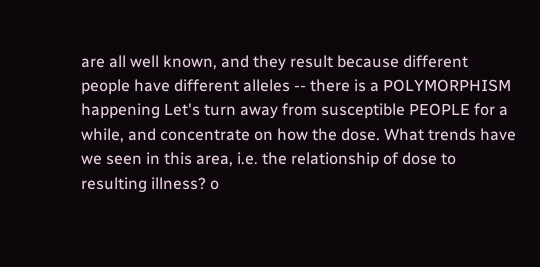are all well known, and they result because different people have different alleles -- there is a POLYMORPHISM happening Let's turn away from susceptible PEOPLE for a while, and concentrate on how the dose. What trends have we seen in this area, i.e. the relationship of dose to resulting illness? o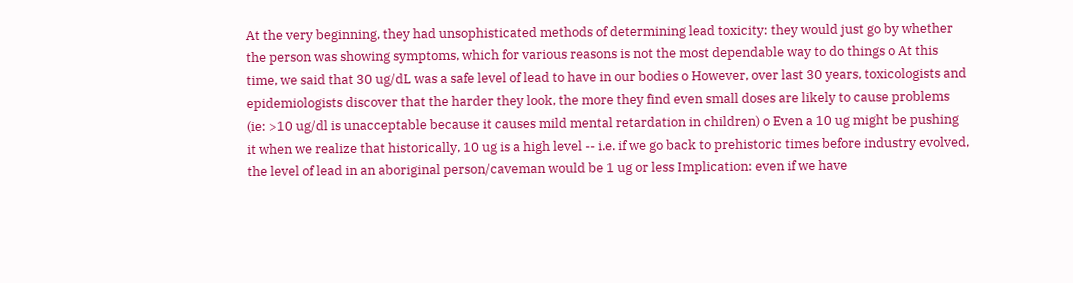At the very beginning, they had unsophisticated methods of determining lead toxicity: they would just go by whether the person was showing symptoms, which for various reasons is not the most dependable way to do things o At this time, we said that 30 ug/dL was a safe level of lead to have in our bodies o However, over last 30 years, toxicologists and epidemiologists discover that the harder they look, the more they find even small doses are likely to cause problems (ie: >10 ug/dl is unacceptable because it causes mild mental retardation in children) o Even a 10 ug might be pushing it when we realize that historically, 10 ug is a high level -- i.e. if we go back to prehistoric times before industry evolved, the level of lead in an aboriginal person/caveman would be 1 ug or less Implication: even if we have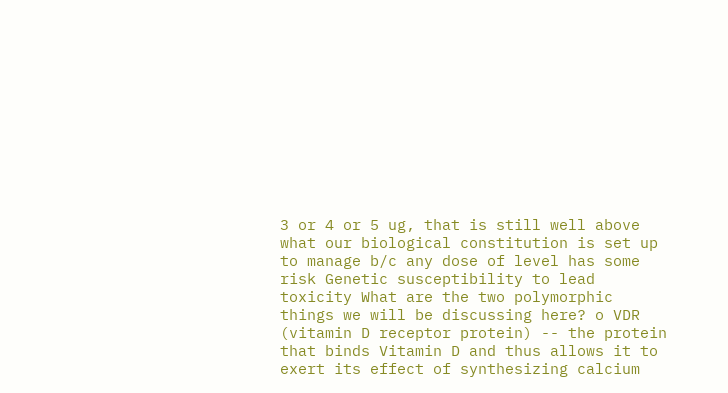3 or 4 or 5 ug, that is still well above what our biological constitution is set up to manage b/c any dose of level has some risk Genetic susceptibility to lead toxicity What are the two polymorphic things we will be discussing here? o VDR (vitamin D receptor protein) -- the protein that binds Vitamin D and thus allows it to exert its effect of synthesizing calcium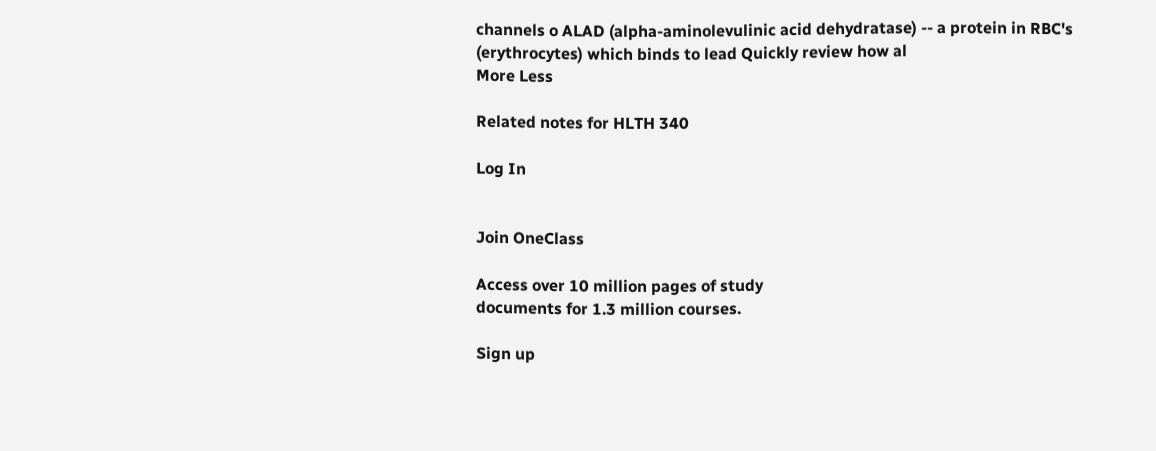channels o ALAD (alpha-aminolevulinic acid dehydratase) -- a protein in RBC's (erythrocytes) which binds to lead Quickly review how al
More Less

Related notes for HLTH 340

Log In


Join OneClass

Access over 10 million pages of study
documents for 1.3 million courses.

Sign up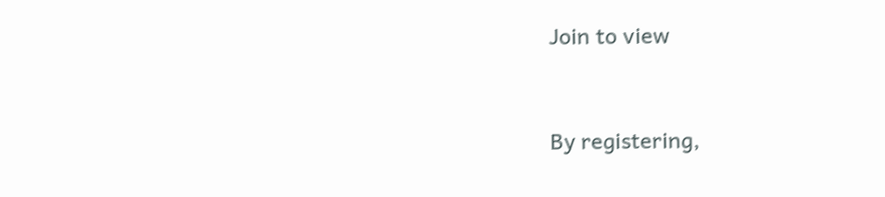Join to view


By registering,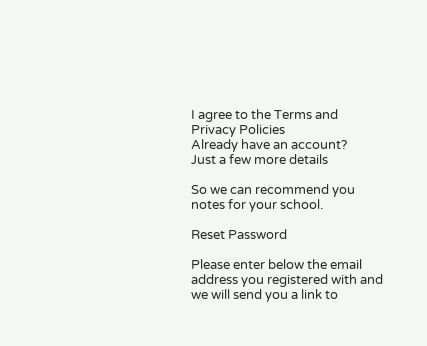I agree to the Terms and Privacy Policies
Already have an account?
Just a few more details

So we can recommend you notes for your school.

Reset Password

Please enter below the email address you registered with and we will send you a link to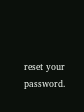reset your password.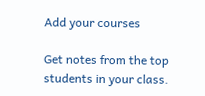Add your courses

Get notes from the top students in your class.